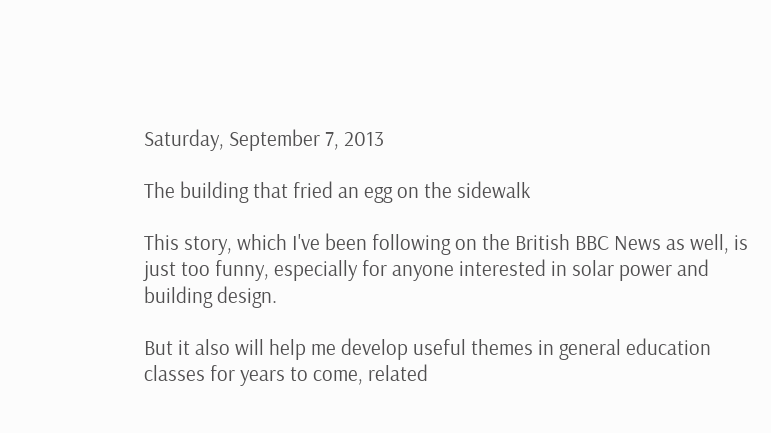Saturday, September 7, 2013

The building that fried an egg on the sidewalk

This story, which I've been following on the British BBC News as well, is just too funny, especially for anyone interested in solar power and building design.

But it also will help me develop useful themes in general education classes for years to come, related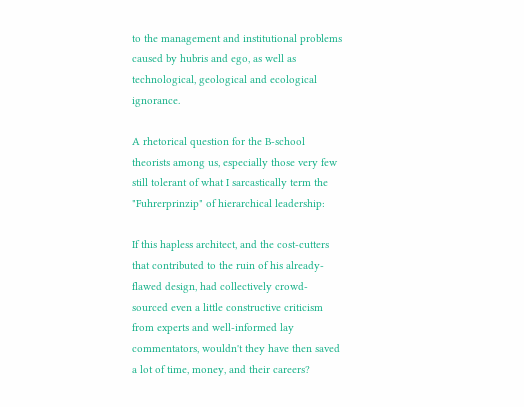to the management and institutional problems caused by hubris and ego, as well as technological, geological and ecological ignorance.

A rhetorical question for the B-school theorists among us, especially those very few still tolerant of what I sarcastically term the "Fuhrerprinzip" of hierarchical leadership:

If this hapless architect, and the cost-cutters that contributed to the ruin of his already-flawed design, had collectively crowd-sourced even a little constructive criticism from experts and well-informed lay commentators, wouldn't they have then saved a lot of time, money, and their careers?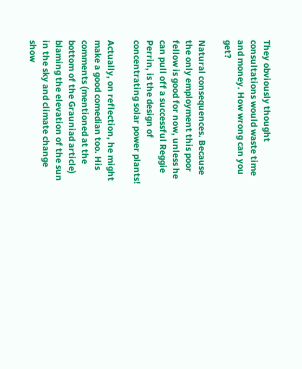They obviously thought consultations would waste time and money. How wrong can you get?

Natural consequences. Because the only employment this poor fellow is good for now, unless he can pull off a successful Reggie Perrin, is the design of concentrating solar power plants!

Actually, on reflection, he might make a good comedian too. His comments (mentioned at the bottom of the Grauniad article) blaming the elevation of the sun in the sky and climate change show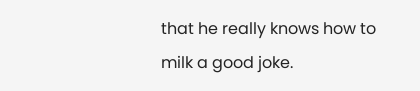that he really knows how to milk a good joke.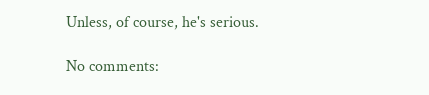Unless, of course, he's serious.

No comments: